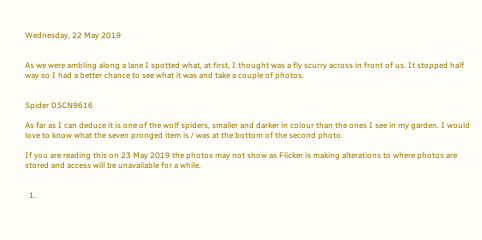Wednesday, 22 May 2019


As we were ambling along a lane I spotted what, at first, I thought was a fly scurry across in front of us. It stopped half way so I had a better chance to see what it was and take a couple of photos.


Spider DSCN9616

As far as I can deduce it is one of the wolf spiders, smaller and darker in colour than the ones I see in my garden. I would love to know what the seven pronged item is / was at the bottom of the second photo.

If you are reading this on 23 May 2019 the photos may not show as Flicker is making alterations to where photos are stored and access will be unavailable for a while.


  1.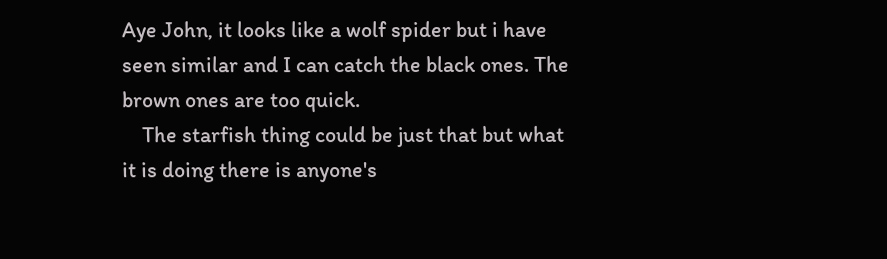Aye John, it looks like a wolf spider but i have seen similar and I can catch the black ones. The brown ones are too quick.
    The starfish thing could be just that but what it is doing there is anyone's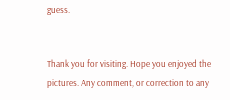guess.


Thank you for visiting. Hope you enjoyed the pictures. Any comment, or correction to any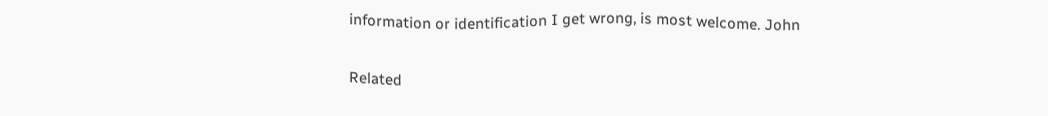information or identification I get wrong, is most welcome. John

Related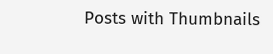Posts with Thumbnails